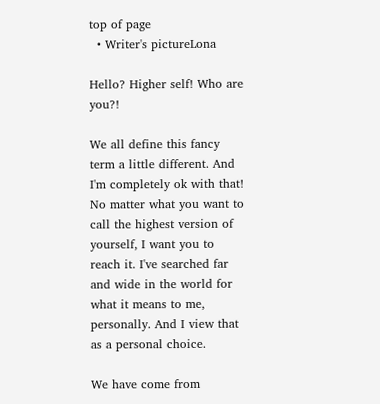top of page
  • Writer's pictureLona

Hello? Higher self! Who are you?!

We all define this fancy term a little different. And I'm completely ok with that! No matter what you want to call the highest version of yourself, I want you to reach it. I've searched far and wide in the world for what it means to me, personally. And I view that as a personal choice.

We have come from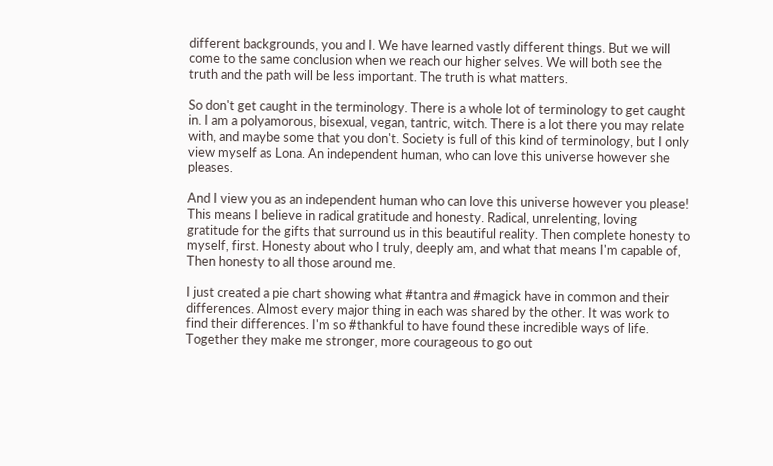different backgrounds, you and I. We have learned vastly different things. But we will come to the same conclusion when we reach our higher selves. We will both see the truth and the path will be less important. The truth is what matters.

So don't get caught in the terminology. There is a whole lot of terminology to get caught in. I am a polyamorous, bisexual, vegan, tantric, witch. There is a lot there you may relate with, and maybe some that you don't. Society is full of this kind of terminology, but I only view myself as Lona. An independent human, who can love this universe however she pleases.

And I view you as an independent human who can love this universe however you please! This means I believe in radical gratitude and honesty. Radical, unrelenting, loving gratitude for the gifts that surround us in this beautiful reality. Then complete honesty to myself, first. Honesty about who I truly, deeply am, and what that means I'm capable of, Then honesty to all those around me.

I just created a pie chart showing what #tantra and #magick have in common and their differences. Almost every major thing in each was shared by the other. It was work to find their differences. I'm so #thankful to have found these incredible ways of life. Together they make me stronger, more courageous to go out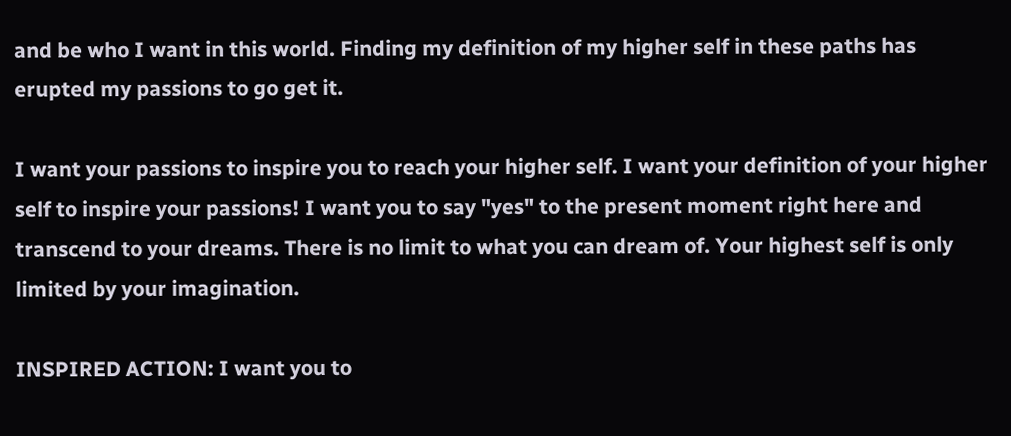and be who I want in this world. Finding my definition of my higher self in these paths has erupted my passions to go get it.

I want your passions to inspire you to reach your higher self. I want your definition of your higher self to inspire your passions! I want you to say "yes" to the present moment right here and transcend to your dreams. There is no limit to what you can dream of. Your highest self is only limited by your imagination.

INSPIRED ACTION: I want you to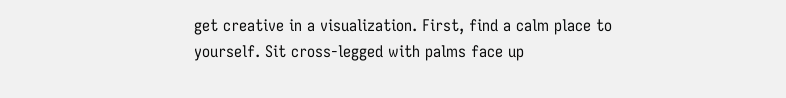get creative in a visualization. First, find a calm place to yourself. Sit cross-legged with palms face up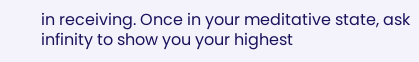in receiving. Once in your meditative state, ask infinity to show you your highest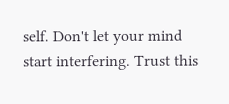self. Don't let your mind start interfering. Trust this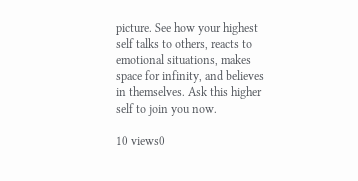picture. See how your highest self talks to others, reacts to emotional situations, makes space for infinity, and believes in themselves. Ask this higher self to join you now.

10 views0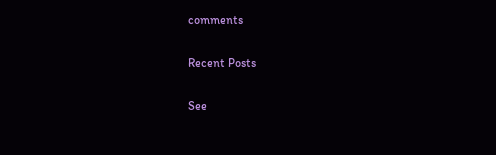comments

Recent Posts

See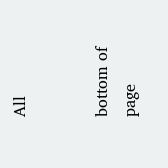All


bottom of page